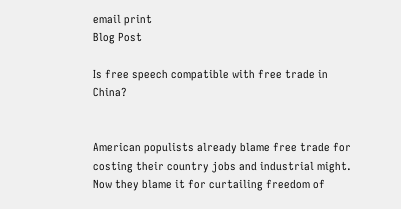email print
Blog Post

Is free speech compatible with free trade in China?


American populists already blame free trade for costing their country jobs and industrial might. Now they blame it for curtailing freedom of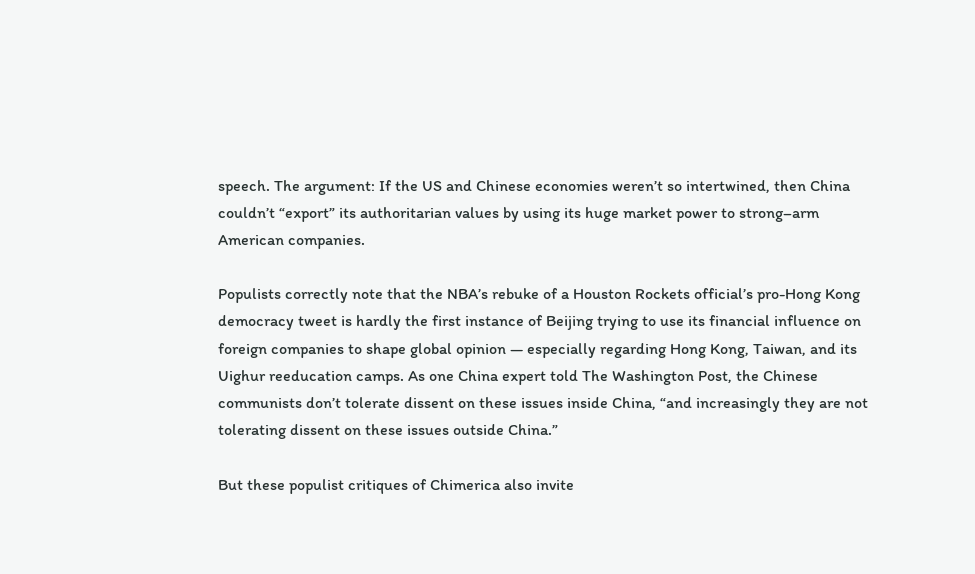speech. The argument: If the US and Chinese economies weren’t so intertwined, then China couldn’t “export” its authoritarian values by using its huge market power to strong–arm American companies.

Populists correctly note that the NBA’s rebuke of a Houston Rockets official’s pro-Hong Kong democracy tweet is hardly the first instance of Beijing trying to use its financial influence on foreign companies to shape global opinion — especially regarding Hong Kong, Taiwan, and its Uighur reeducation camps. As one China expert told The Washington Post, the Chinese communists don’t tolerate dissent on these issues inside China, “and increasingly they are not tolerating dissent on these issues outside China.”

But these populist critiques of Chimerica also invite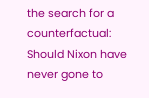the search for a counterfactual: Should Nixon have never gone to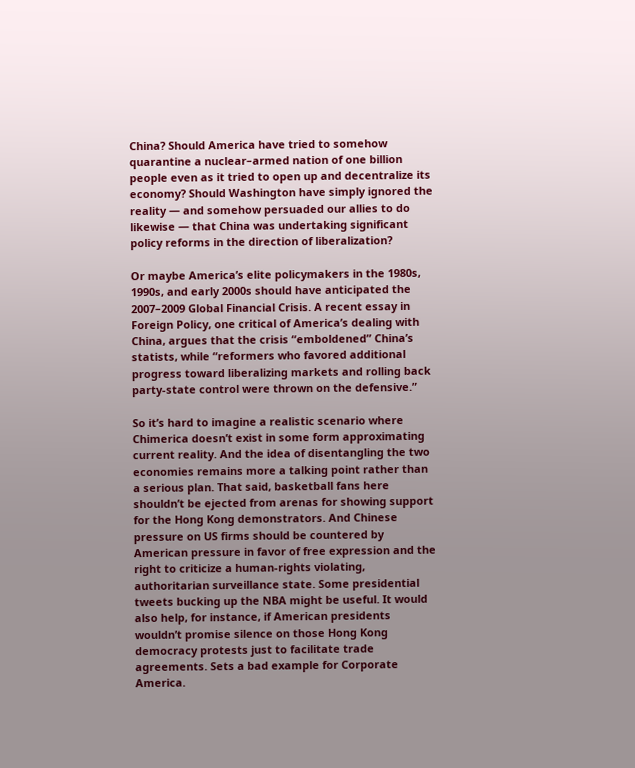China? Should America have tried to somehow quarantine a nuclear–armed nation of one billion people even as it tried to open up and decentralize its economy? Should Washington have simply ignored the reality — and somehow persuaded our allies to do likewise — that China was undertaking significant policy reforms in the direction of liberalization?

Or maybe America’s elite policymakers in the 1980s, 1990s, and early 2000s should have anticipated the 2007–2009 Global Financial Crisis. A recent essay in Foreign Policy, one critical of America’s dealing with China, argues that the crisis “emboldened” China’s statists, while “reformers who favored additional progress toward liberalizing markets and rolling back party-state control were thrown on the defensive.”

So it’s hard to imagine a realistic scenario where Chimerica doesn’t exist in some form approximating current reality. And the idea of disentangling the two economies remains more a talking point rather than a serious plan. That said, basketball fans here shouldn’t be ejected from arenas for showing support for the Hong Kong demonstrators. And Chinese pressure on US firms should be countered by American pressure in favor of free expression and the right to criticize a human-rights violating, authoritarian surveillance state. Some presidential tweets bucking up the NBA might be useful. It would also help, for instance, if American presidents wouldn’t promise silence on those Hong Kong democracy protests just to facilitate trade agreements. Sets a bad example for Corporate America.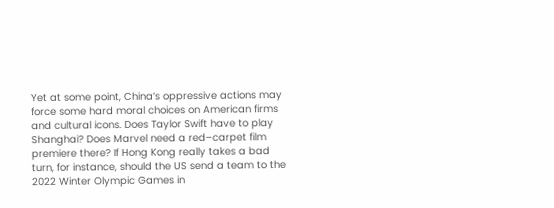Yet at some point, China’s oppressive actions may force some hard moral choices on American firms and cultural icons. Does Taylor Swift have to play Shanghai? Does Marvel need a red–carpet film premiere there? If Hong Kong really takes a bad turn, for instance, should the US send a team to the 2022 Winter Olympic Games in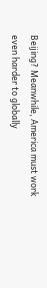Beijing? Meanwhile, America must work even harder to globally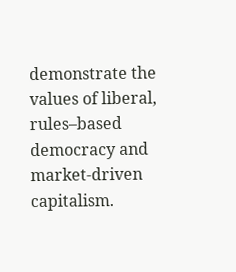demonstrate the values of liberal, rules–based democracy and market-driven capitalism.